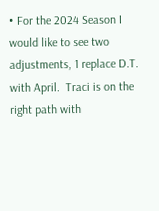• For the 2024 Season I would like to see two adjustments, 1 replace D.T. with April.  Traci is on the right path with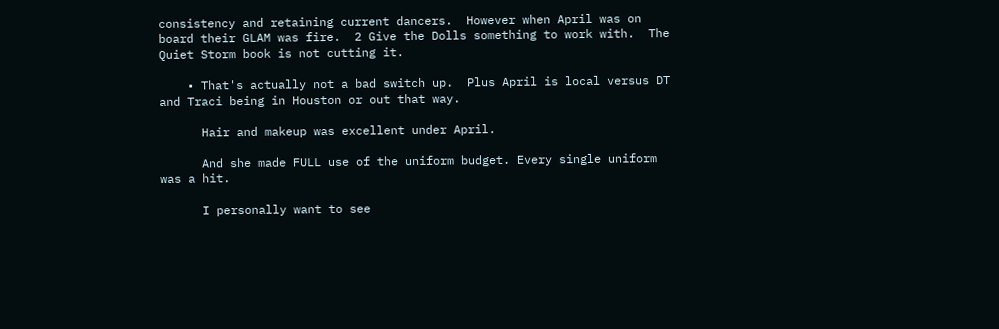consistency and retaining current dancers.  However when April was on board their GLAM was fire.  2 Give the Dolls something to work with.  The Quiet Storm book is not cutting it.

    • That's actually not a bad switch up.  Plus April is local versus DT and Traci being in Houston or out that way.

      Hair and makeup was excellent under April.

      And she made FULL use of the uniform budget. Every single uniform was a hit.

      I personally want to see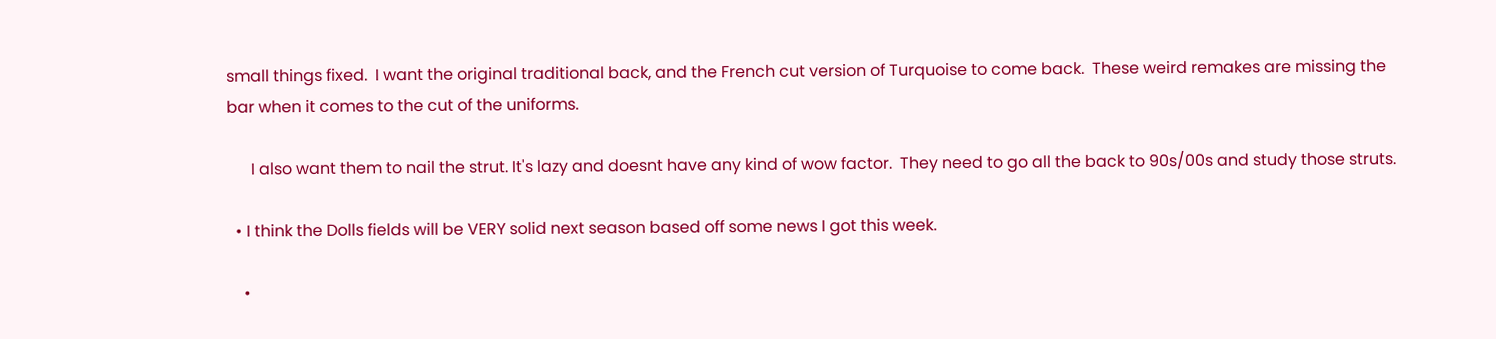small things fixed.  I want the original traditional back, and the French cut version of Turquoise to come back.  These weird remakes are missing the bar when it comes to the cut of the uniforms.

      I also want them to nail the strut. It's lazy and doesnt have any kind of wow factor.  They need to go all the back to 90s/00s and study those struts.

  • I think the Dolls fields will be VERY solid next season based off some news I got this week.

    •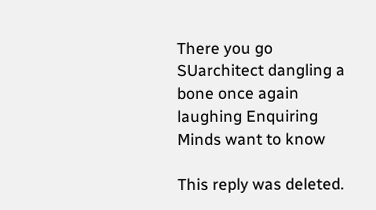There you go SUarchitect dangling a bone once again laughing Enquiring Minds want to know

This reply was deleted.